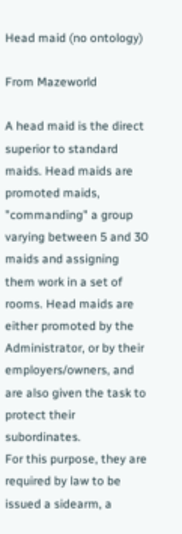Head maid (no ontology)

From Mazeworld

A head maid is the direct superior to standard maids. Head maids are promoted maids, "commanding" a group varying between 5 and 30 maids and assigning them work in a set of rooms. Head maids are either promoted by the Administrator, or by their employers/owners, and are also given the task to protect their subordinates.
For this purpose, they are required by law to be issued a sidearm, a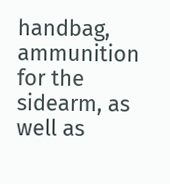handbag, ammunition for the sidearm, as well as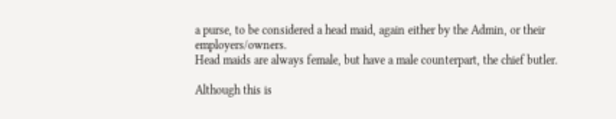a purse, to be considered a head maid, again either by the Admin, or their employers/owners.
Head maids are always female, but have a male counterpart, the chief butler.

Although this is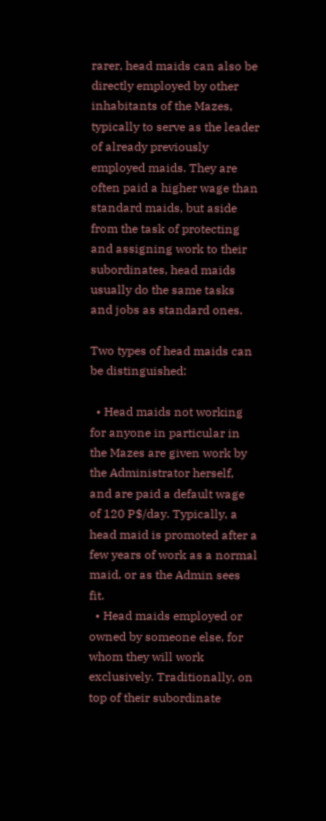rarer, head maids can also be directly employed by other inhabitants of the Mazes, typically to serve as the leader of already previously employed maids. They are often paid a higher wage than standard maids, but aside from the task of protecting and assigning work to their subordinates, head maids usually do the same tasks and jobs as standard ones.

Two types of head maids can be distinguished:

  • Head maids not working for anyone in particular in the Mazes are given work by the Administrator herself, and are paid a default wage of 120 P$/day. Typically, a head maid is promoted after a few years of work as a normal maid, or as the Admin sees fit.
  • Head maids employed or owned by someone else, for whom they will work exclusively. Traditionally, on top of their subordinate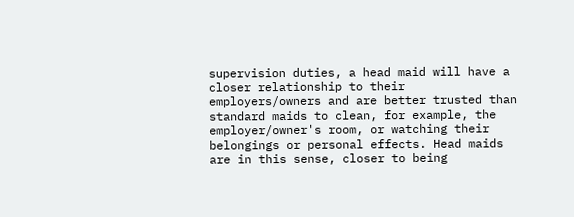supervision duties, a head maid will have a closer relationship to their employers/owners and are better trusted than standard maids to clean, for example, the employer/owner's room, or watching their belongings or personal effects. Head maids are in this sense, closer to being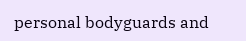personal bodyguards and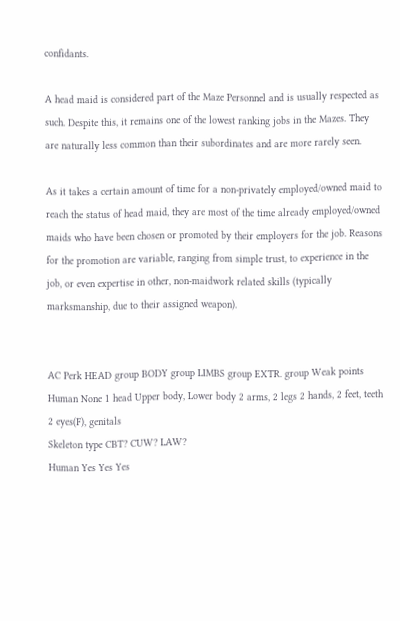confidants.

A head maid is considered part of the Maze Personnel and is usually respected as such. Despite this, it remains one of the lowest ranking jobs in the Mazes. They are naturally less common than their subordinates and are more rarely seen.

As it takes a certain amount of time for a non-privately employed/owned maid to reach the status of head maid, they are most of the time already employed/owned maids who have been chosen or promoted by their employers for the job. Reasons for the promotion are variable, ranging from simple trust, to experience in the job, or even expertise in other, non-maidwork related skills (typically marksmanship, due to their assigned weapon).


AC Perk HEAD group BODY group LIMBS group EXTR. group Weak points
Human None 1 head Upper body, Lower body 2 arms, 2 legs 2 hands, 2 feet, teeth 2 eyes(F), genitals
Skeleton type CBT? CUW? LAW?
Human Yes Yes Yes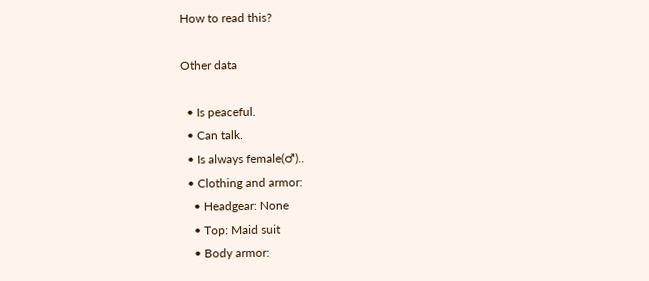How to read this?

Other data

  • Is peaceful.
  • Can talk.
  • Is always female(♂)..
  • Clothing and armor:
    • Headgear: None
    • Top: Maid suit
    • Body armor: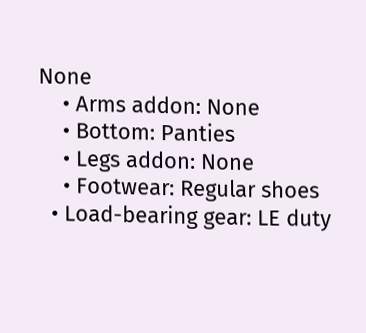None
    • Arms addon: None
    • Bottom: Panties
    • Legs addon: None
    • Footwear: Regular shoes
  • Load-bearing gear: LE duty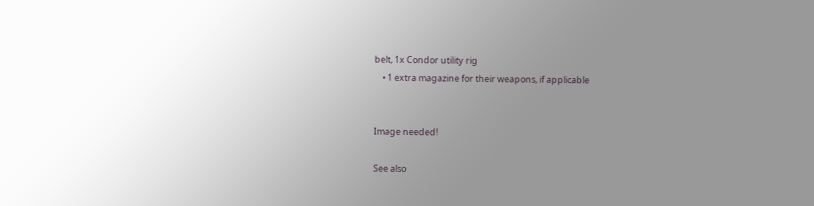belt, 1x Condor utility rig
    • 1 extra magazine for their weapons, if applicable


Image needed!

See also